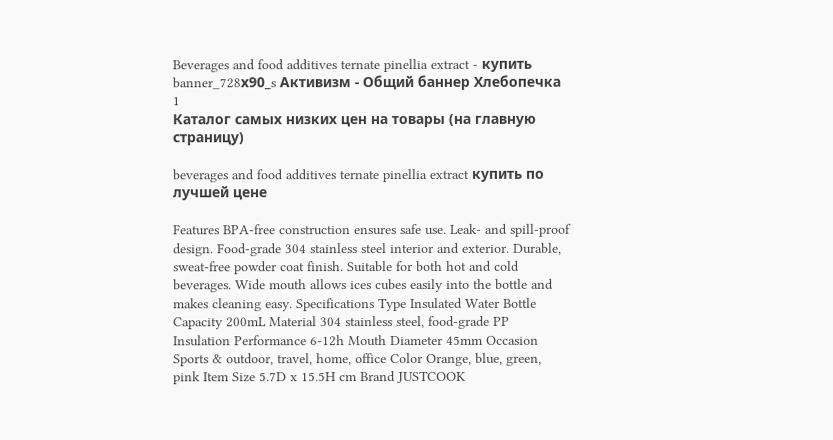Beverages and food additives ternate pinellia extract - купить
banner_728х90_s Активизм - Общий баннер Хлебопечка 1
Каталог самых низких цен на товары (на главную страницу)

beverages and food additives ternate pinellia extract купить по лучшей цене

Features BPA-free construction ensures safe use. Leak- and spill-proof design. Food-grade 304 stainless steel interior and exterior. Durable, sweat-free powder coat finish. Suitable for both hot and cold beverages. Wide mouth allows ices cubes easily into the bottle and makes cleaning easy. Specifications Type Insulated Water Bottle Capacity 200mL Material 304 stainless steel, food-grade PP Insulation Performance 6-12h Mouth Diameter 45mm Occasion Sports & outdoor, travel, home, office Color Orange, blue, green, pink Item Size 5.7D x 15.5H cm Brand JUSTCOOK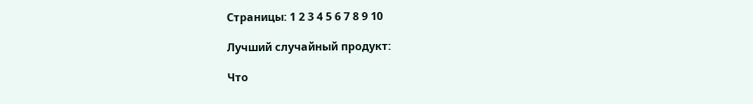Страницы: 1 2 3 4 5 6 7 8 9 10

Лучший случайный продукт:

Что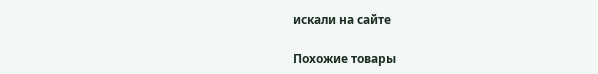искали на сайте

Похожие товары